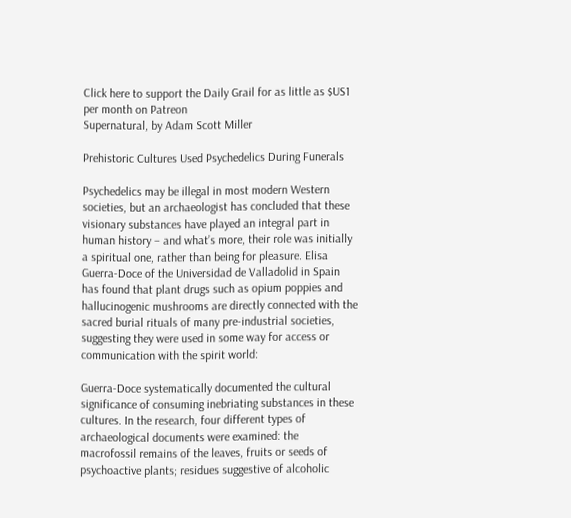Click here to support the Daily Grail for as little as $US1 per month on Patreon
Supernatural, by Adam Scott Miller

Prehistoric Cultures Used Psychedelics During Funerals

Psychedelics may be illegal in most modern Western societies, but an archaeologist has concluded that these visionary substances have played an integral part in human history – and what’s more, their role was initially a spiritual one, rather than being for pleasure. Elisa Guerra-Doce of the Universidad de Valladolid in Spain has found that plant drugs such as opium poppies and hallucinogenic mushrooms are directly connected with the sacred burial rituals of many pre-industrial societies, suggesting they were used in some way for access or communication with the spirit world:

Guerra-Doce systematically documented the cultural significance of consuming inebriating substances in these cultures. In the research, four different types of archaeological documents were examined: the macrofossil remains of the leaves, fruits or seeds of psychoactive plants; residues suggestive of alcoholic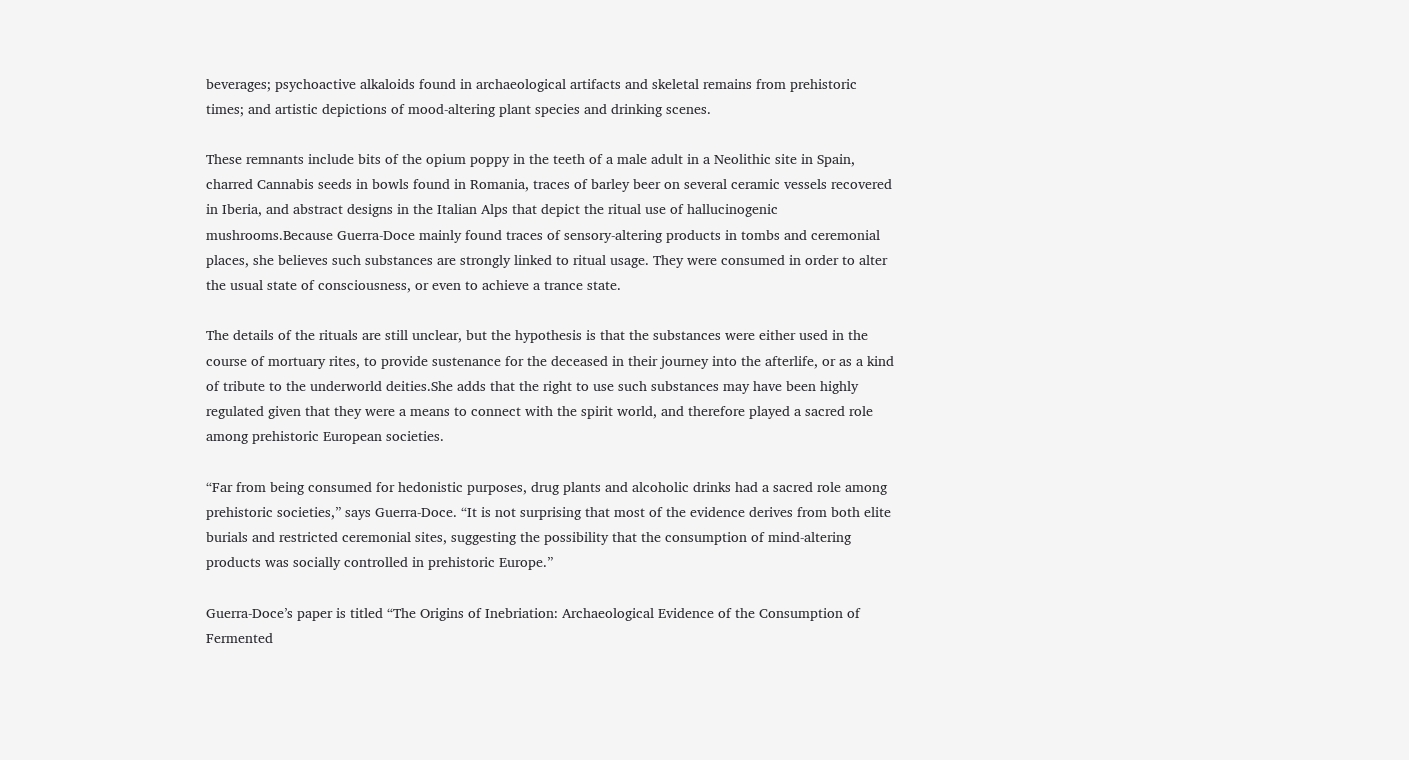beverages; psychoactive alkaloids found in archaeological artifacts and skeletal remains from prehistoric times; and artistic depictions of mood-altering plant species and drinking scenes.

These remnants include bits of the opium poppy in the teeth of a male adult in a Neolithic site in Spain, charred Cannabis seeds in bowls found in Romania, traces of barley beer on several ceramic vessels recovered in Iberia, and abstract designs in the Italian Alps that depict the ritual use of hallucinogenic mushrooms.Because Guerra-Doce mainly found traces of sensory-altering products in tombs and ceremonial places, she believes such substances are strongly linked to ritual usage. They were consumed in order to alter the usual state of consciousness, or even to achieve a trance state.

The details of the rituals are still unclear, but the hypothesis is that the substances were either used in the course of mortuary rites, to provide sustenance for the deceased in their journey into the afterlife, or as a kind of tribute to the underworld deities.She adds that the right to use such substances may have been highly regulated given that they were a means to connect with the spirit world, and therefore played a sacred role among prehistoric European societies.

“Far from being consumed for hedonistic purposes, drug plants and alcoholic drinks had a sacred role among prehistoric societies,” says Guerra-Doce. “It is not surprising that most of the evidence derives from both elite burials and restricted ceremonial sites, suggesting the possibility that the consumption of mind-altering products was socially controlled in prehistoric Europe.”

Guerra-Doce’s paper is titled “The Origins of Inebriation: Archaeological Evidence of the Consumption of Fermented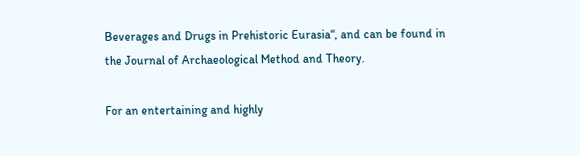Beverages and Drugs in Prehistoric Eurasia“, and can be found in the Journal of Archaeological Method and Theory.

For an entertaining and highly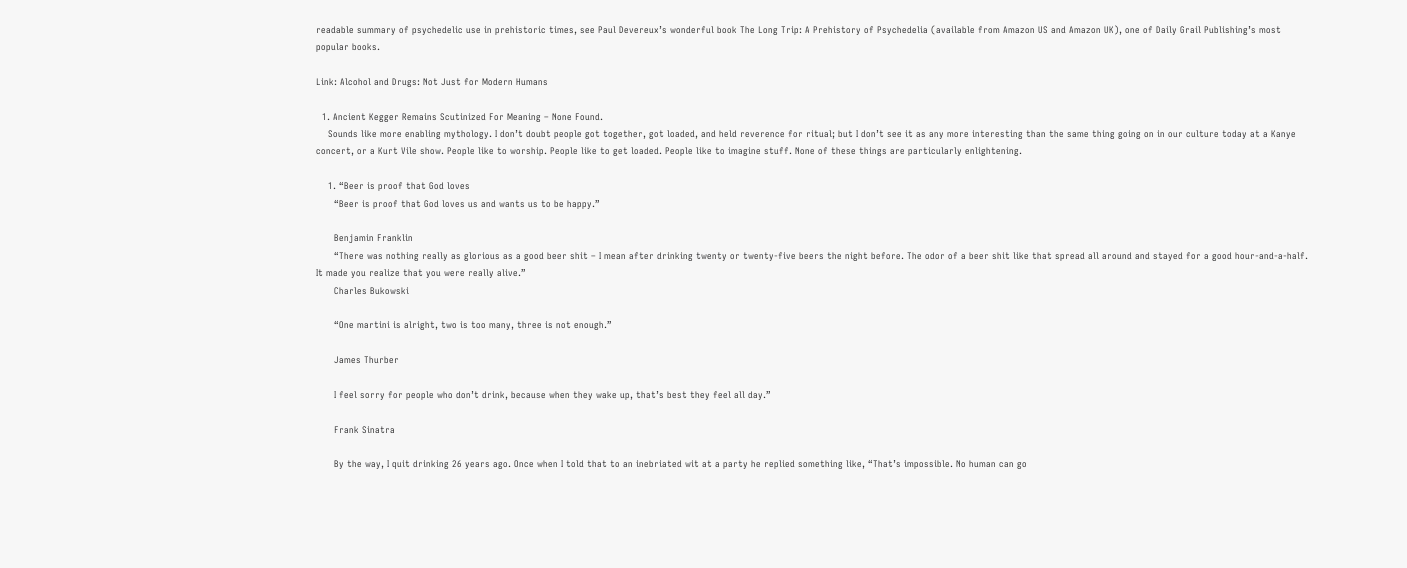readable summary of psychedelic use in prehistoric times, see Paul Devereux’s wonderful book The Long Trip: A Prehistory of Psychedelia (available from Amazon US and Amazon UK), one of Daily Grail Publishing’s most popular books.

Link: Alcohol and Drugs: Not Just for Modern Humans

  1. Ancient Kegger Remains Scutinized For Meaning – None Found.
    Sounds like more enabling mythology. I don’t doubt people got together, got loaded, and held reverence for ritual; but I don’t see it as any more interesting than the same thing going on in our culture today at a Kanye concert, or a Kurt Vile show. People like to worship. People like to get loaded. People like to imagine stuff. None of these things are particularly enlightening.

    1. “Beer is proof that God loves
      “Beer is proof that God loves us and wants us to be happy.”

      Benjamin Franklin
      “There was nothing really as glorious as a good beer shit – I mean after drinking twenty or twenty-five beers the night before. The odor of a beer shit like that spread all around and stayed for a good hour-and-a-half. It made you realize that you were really alive.”
      Charles Bukowski

      “One martini is alright, two is too many, three is not enough.”

      James Thurber

      I feel sorry for people who don’t drink, because when they wake up, that’s best they feel all day.”

      Frank Sinatra

      By the way, I quit drinking 26 years ago. Once when I told that to an inebriated wit at a party he replied something like, “That’s impossible. No human can go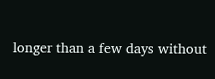longer than a few days without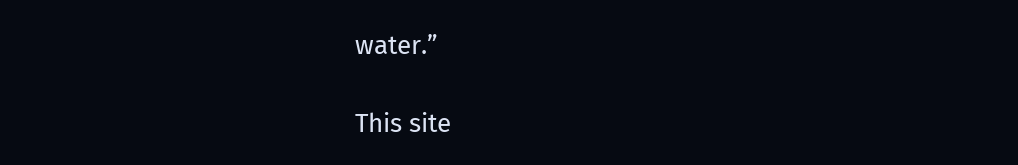water.”

This site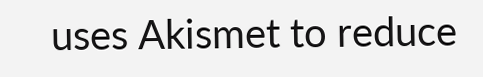uses Akismet to reduce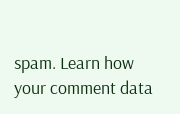spam. Learn how your comment data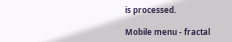is processed.

Mobile menu - fractal